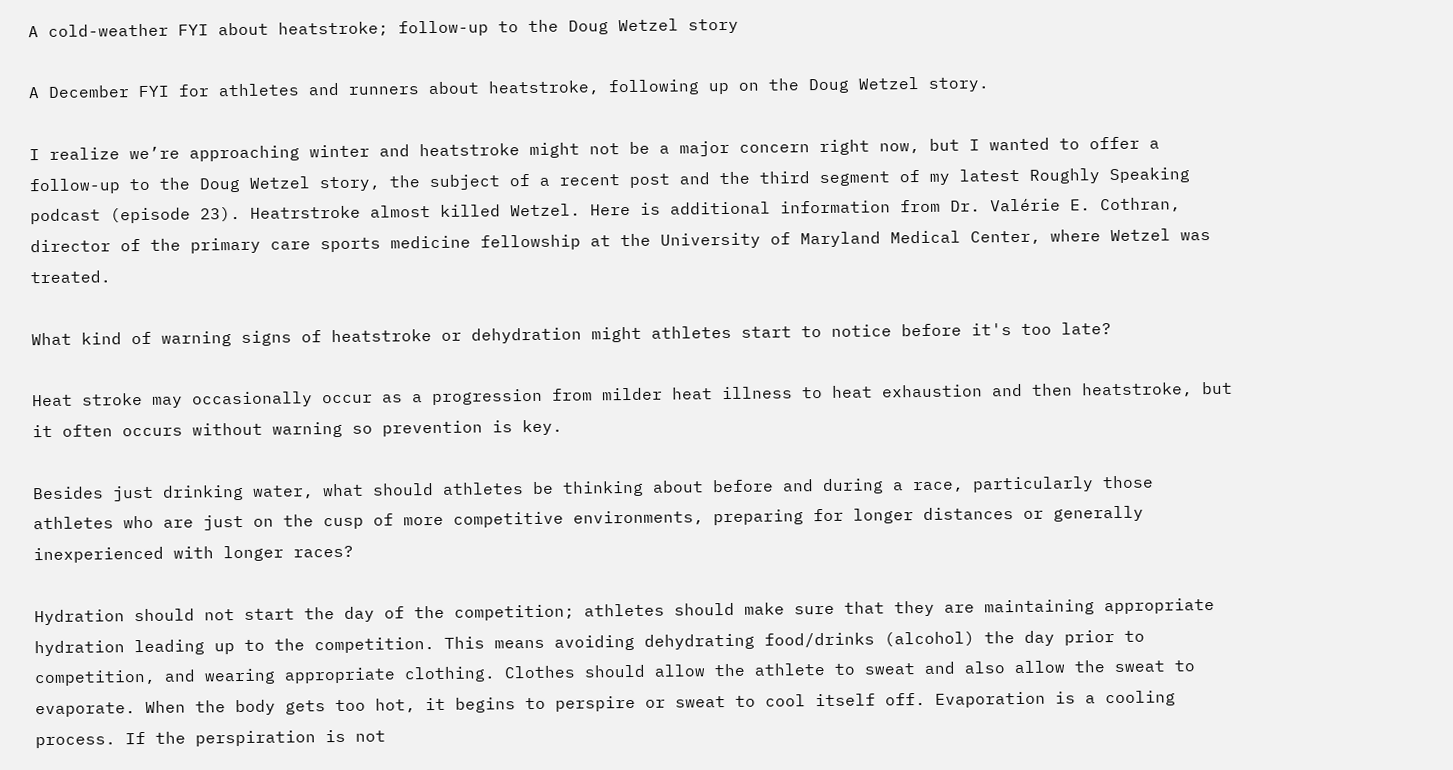A cold-weather FYI about heatstroke; follow-up to the Doug Wetzel story

A December FYI for athletes and runners about heatstroke, following up on the Doug Wetzel story.

I realize we’re approaching winter and heatstroke might not be a major concern right now, but I wanted to offer a follow-up to the Doug Wetzel story, the subject of a recent post and the third segment of my latest Roughly Speaking podcast (episode 23). Heatrstroke almost killed Wetzel. Here is additional information from Dr. Valérie E. Cothran, director of the primary care sports medicine fellowship at the University of Maryland Medical Center, where Wetzel was treated.

What kind of warning signs of heatstroke or dehydration might athletes start to notice before it's too late?

Heat stroke may occasionally occur as a progression from milder heat illness to heat exhaustion and then heatstroke, but it often occurs without warning so prevention is key.

Besides just drinking water, what should athletes be thinking about before and during a race, particularly those athletes who are just on the cusp of more competitive environments, preparing for longer distances or generally inexperienced with longer races?

Hydration should not start the day of the competition; athletes should make sure that they are maintaining appropriate hydration leading up to the competition. This means avoiding dehydrating food/drinks (alcohol) the day prior to competition, and wearing appropriate clothing. Clothes should allow the athlete to sweat and also allow the sweat to evaporate. When the body gets too hot, it begins to perspire or sweat to cool itself off. Evaporation is a cooling process. If the perspiration is not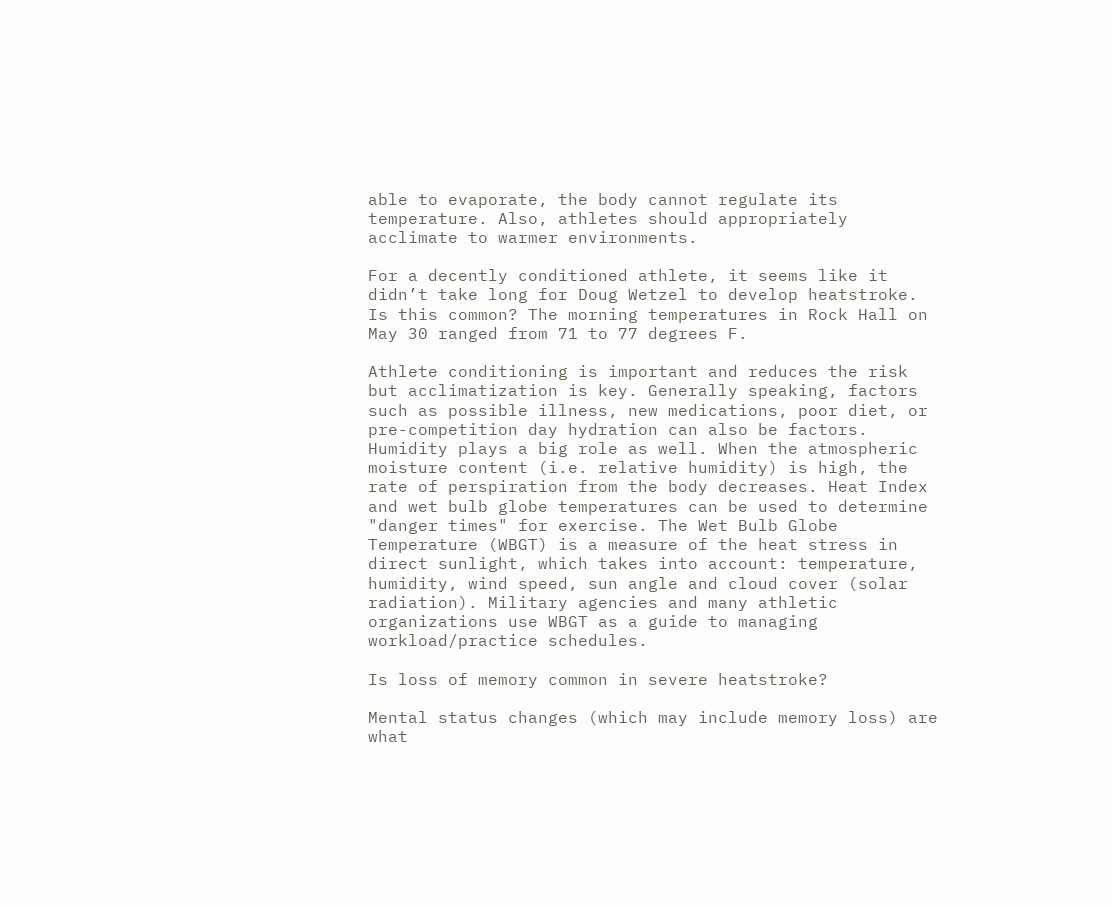able to evaporate, the body cannot regulate its temperature. Also, athletes should appropriately acclimate to warmer environments.

For a decently conditioned athlete, it seems like it didn’t take long for Doug Wetzel to develop heatstroke. Is this common? The morning temperatures in Rock Hall on May 30 ranged from 71 to 77 degrees F.

Athlete conditioning is important and reduces the risk but acclimatization is key. Generally speaking, factors such as possible illness, new medications, poor diet, or pre-competition day hydration can also be factors. Humidity plays a big role as well. When the atmospheric moisture content (i.e. relative humidity) is high, the rate of perspiration from the body decreases. Heat Index and wet bulb globe temperatures can be used to determine "danger times" for exercise. The Wet Bulb Globe Temperature (WBGT) is a measure of the heat stress in direct sunlight, which takes into account: temperature, humidity, wind speed, sun angle and cloud cover (solar radiation). Military agencies and many athletic organizations use WBGT as a guide to managing workload/practice schedules.

Is loss of memory common in severe heatstroke?

Mental status changes (which may include memory loss) are what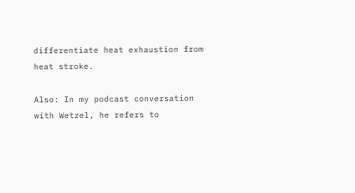differentiate heat exhaustion from heat stroke.

Also: In my podcast conversation with Wetzel, he refers to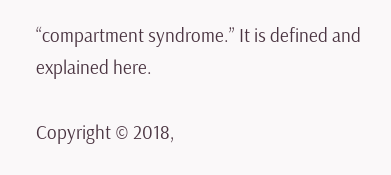“compartment syndrome.” It is defined and explained here.

Copyright © 2018,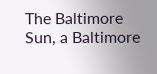The Baltimore Sun, a Baltimore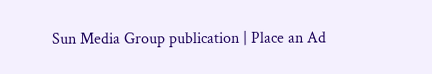Sun Media Group publication | Place an Ad